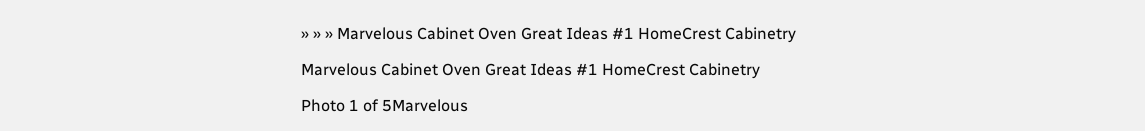» » » Marvelous Cabinet Oven Great Ideas #1 HomeCrest Cabinetry

Marvelous Cabinet Oven Great Ideas #1 HomeCrest Cabinetry

Photo 1 of 5Marvelous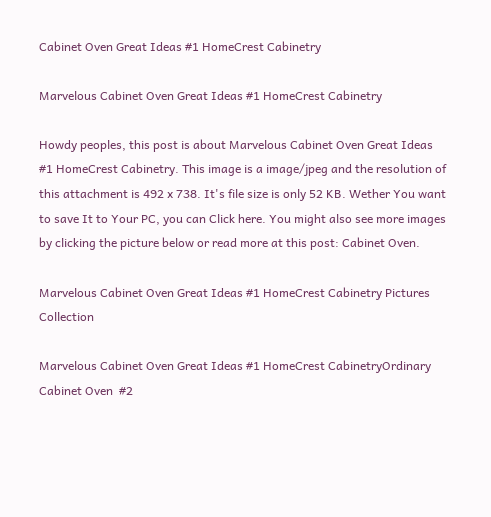Cabinet Oven Great Ideas #1 HomeCrest Cabinetry

Marvelous Cabinet Oven Great Ideas #1 HomeCrest Cabinetry

Howdy peoples, this post is about Marvelous Cabinet Oven Great Ideas #1 HomeCrest Cabinetry. This image is a image/jpeg and the resolution of this attachment is 492 x 738. It's file size is only 52 KB. Wether You want to save It to Your PC, you can Click here. You might also see more images by clicking the picture below or read more at this post: Cabinet Oven.

Marvelous Cabinet Oven Great Ideas #1 HomeCrest Cabinetry Pictures Collection

Marvelous Cabinet Oven Great Ideas #1 HomeCrest CabinetryOrdinary Cabinet Oven  #2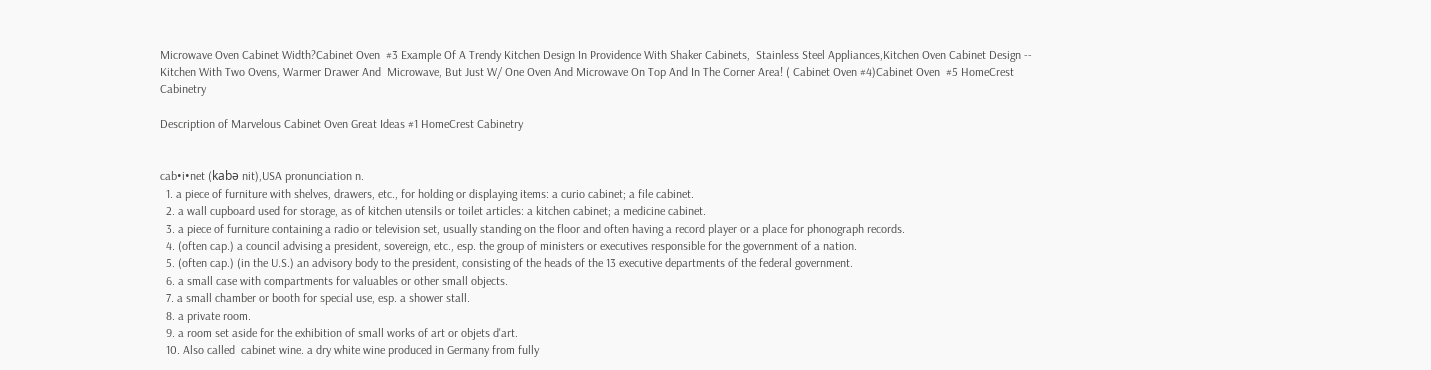Microwave Oven Cabinet Width?Cabinet Oven  #3 Example Of A Trendy Kitchen Design In Providence With Shaker Cabinets,  Stainless Steel Appliances,Kitchen Oven Cabinet Design -- Kitchen With Two Ovens, Warmer Drawer And  Microwave, But Just W/ One Oven And Microwave On Top And In The Corner Area! ( Cabinet Oven #4)Cabinet Oven  #5 HomeCrest Cabinetry

Description of Marvelous Cabinet Oven Great Ideas #1 HomeCrest Cabinetry


cab•i•net (kabə nit),USA pronunciation n.
  1. a piece of furniture with shelves, drawers, etc., for holding or displaying items: a curio cabinet; a file cabinet.
  2. a wall cupboard used for storage, as of kitchen utensils or toilet articles: a kitchen cabinet; a medicine cabinet.
  3. a piece of furniture containing a radio or television set, usually standing on the floor and often having a record player or a place for phonograph records.
  4. (often cap.) a council advising a president, sovereign, etc., esp. the group of ministers or executives responsible for the government of a nation.
  5. (often cap.) (in the U.S.) an advisory body to the president, consisting of the heads of the 13 executive departments of the federal government.
  6. a small case with compartments for valuables or other small objects.
  7. a small chamber or booth for special use, esp. a shower stall.
  8. a private room.
  9. a room set aside for the exhibition of small works of art or objets d'art.
  10. Also called  cabinet wine. a dry white wine produced in Germany from fully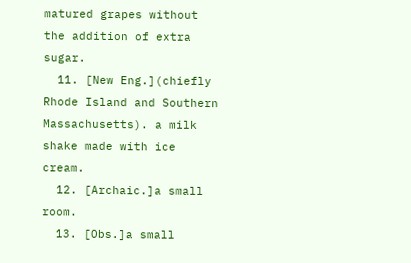matured grapes without the addition of extra sugar.
  11. [New Eng.](chiefly Rhode Island and Southern Massachusetts). a milk shake made with ice cream.
  12. [Archaic.]a small room.
  13. [Obs.]a small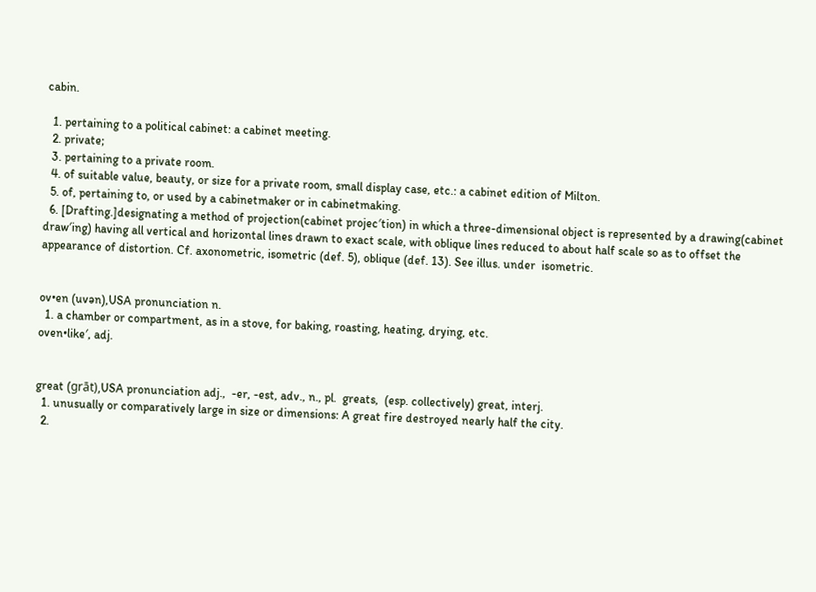cabin.

  1. pertaining to a political cabinet: a cabinet meeting.
  2. private;
  3. pertaining to a private room.
  4. of suitable value, beauty, or size for a private room, small display case, etc.: a cabinet edition of Milton.
  5. of, pertaining to, or used by a cabinetmaker or in cabinetmaking.
  6. [Drafting.]designating a method of projection(cabinet projec′tion) in which a three-dimensional object is represented by a drawing(cabinet draw′ing) having all vertical and horizontal lines drawn to exact scale, with oblique lines reduced to about half scale so as to offset the appearance of distortion. Cf. axonometric, isometric (def. 5), oblique (def. 13). See illus. under  isometric.


ov•en (uvən),USA pronunciation n.
  1. a chamber or compartment, as in a stove, for baking, roasting, heating, drying, etc.
oven•like′, adj.


great (grāt),USA pronunciation adj.,  -er, -est, adv., n., pl.  greats,  (esp. collectively) great, interj.
  1. unusually or comparatively large in size or dimensions: A great fire destroyed nearly half the city.
  2.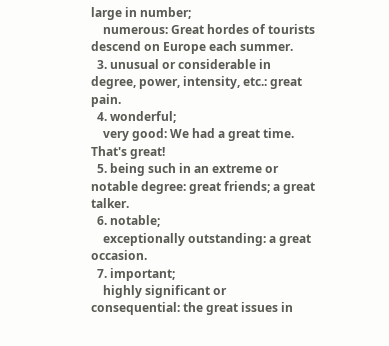large in number;
    numerous: Great hordes of tourists descend on Europe each summer.
  3. unusual or considerable in degree, power, intensity, etc.: great pain.
  4. wonderful;
    very good: We had a great time. That's great!
  5. being such in an extreme or notable degree: great friends; a great talker.
  6. notable;
    exceptionally outstanding: a great occasion.
  7. important;
    highly significant or consequential: the great issues in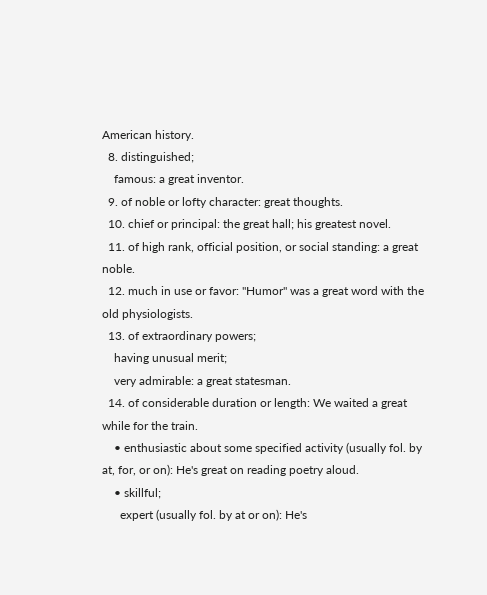American history.
  8. distinguished;
    famous: a great inventor.
  9. of noble or lofty character: great thoughts.
  10. chief or principal: the great hall; his greatest novel.
  11. of high rank, official position, or social standing: a great noble.
  12. much in use or favor: "Humor'' was a great word with the old physiologists.
  13. of extraordinary powers;
    having unusual merit;
    very admirable: a great statesman.
  14. of considerable duration or length: We waited a great while for the train.
    • enthusiastic about some specified activity (usually fol. by at, for, or on): He's great on reading poetry aloud.
    • skillful;
      expert (usually fol. by at or on): He's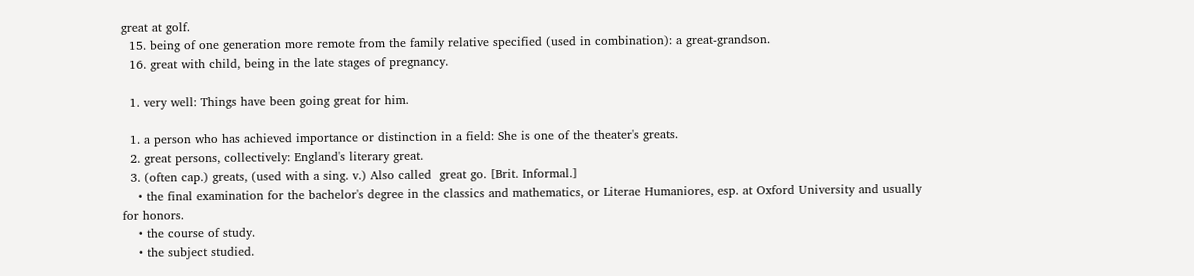great at golf.
  15. being of one generation more remote from the family relative specified (used in combination): a great-grandson.
  16. great with child, being in the late stages of pregnancy.

  1. very well: Things have been going great for him.

  1. a person who has achieved importance or distinction in a field: She is one of the theater's greats.
  2. great persons, collectively: England's literary great.
  3. (often cap.) greats, (used with a sing. v.) Also called  great go. [Brit. Informal.]
    • the final examination for the bachelor's degree in the classics and mathematics, or Literae Humaniores, esp. at Oxford University and usually for honors.
    • the course of study.
    • the subject studied.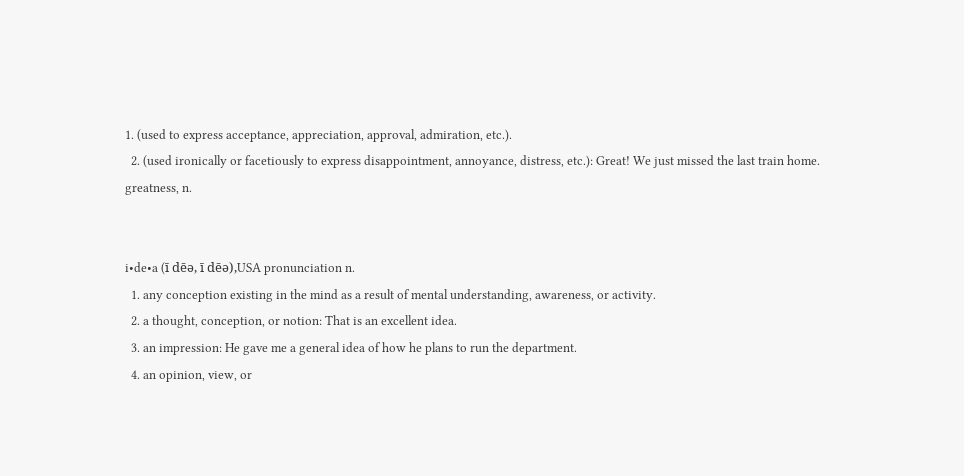1. (used to express acceptance, appreciation, approval, admiration, etc.).
  2. (used ironically or facetiously to express disappointment, annoyance, distress, etc.): Great! We just missed the last train home.
greatness, n.


i•de•a (ī dēə, ī dēə),USA pronunciation n.
  1. any conception existing in the mind as a result of mental understanding, awareness, or activity.
  2. a thought, conception, or notion: That is an excellent idea.
  3. an impression: He gave me a general idea of how he plans to run the department.
  4. an opinion, view, or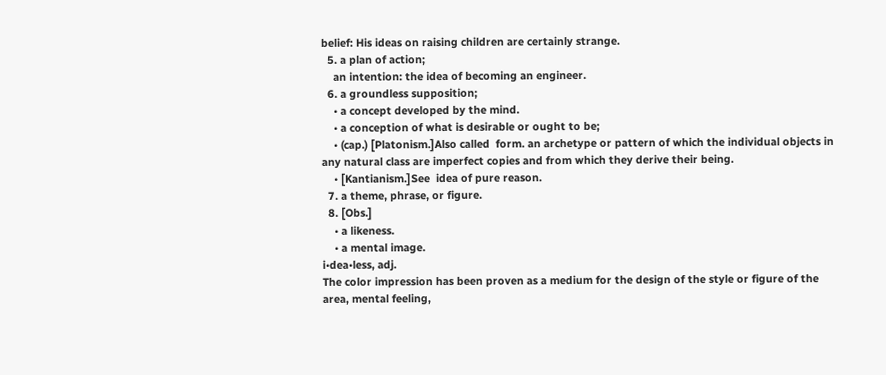belief: His ideas on raising children are certainly strange.
  5. a plan of action;
    an intention: the idea of becoming an engineer.
  6. a groundless supposition;
    • a concept developed by the mind.
    • a conception of what is desirable or ought to be;
    • (cap.) [Platonism.]Also called  form. an archetype or pattern of which the individual objects in any natural class are imperfect copies and from which they derive their being.
    • [Kantianism.]See  idea of pure reason.
  7. a theme, phrase, or figure.
  8. [Obs.]
    • a likeness.
    • a mental image.
i•dea•less, adj.
The color impression has been proven as a medium for the design of the style or figure of the area, mental feeling,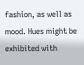fashion, as well as mood. Hues might be exhibited with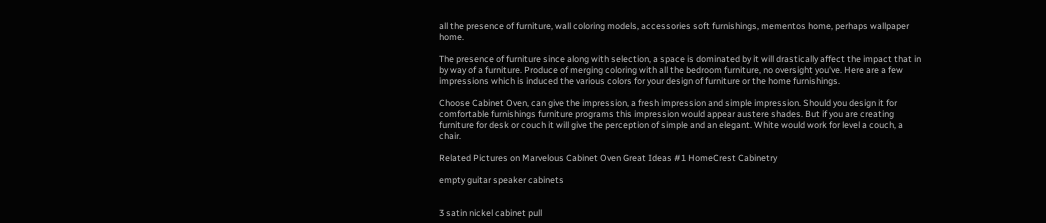all the presence of furniture, wall coloring models, accessories soft furnishings, mementos home, perhaps wallpaper home.

The presence of furniture since along with selection, a space is dominated by it will drastically affect the impact that in by way of a furniture. Produce of merging coloring with all the bedroom furniture, no oversight you've. Here are a few impressions which is induced the various colors for your design of furniture or the home furnishings.

Choose Cabinet Oven, can give the impression, a fresh impression and simple impression. Should you design it for comfortable furnishings furniture programs this impression would appear austere shades. But if you are creating furniture for desk or couch it will give the perception of simple and an elegant. White would work for level a couch, a chair.

Related Pictures on Marvelous Cabinet Oven Great Ideas #1 HomeCrest Cabinetry

empty guitar speaker cabinets


3 satin nickel cabinet pull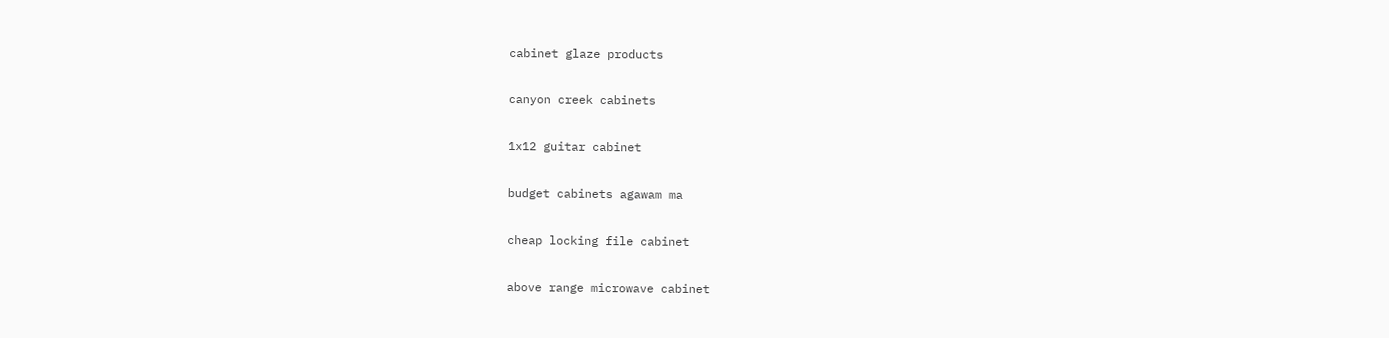cabinet glaze products


canyon creek cabinets


1x12 guitar cabinet


budget cabinets agawam ma


cheap locking file cabinet


above range microwave cabinet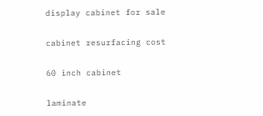display cabinet for sale


cabinet resurfacing cost


60 inch cabinet


laminate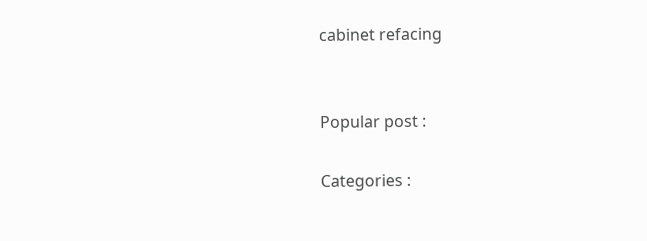cabinet refacing


Popular post :

Categories :